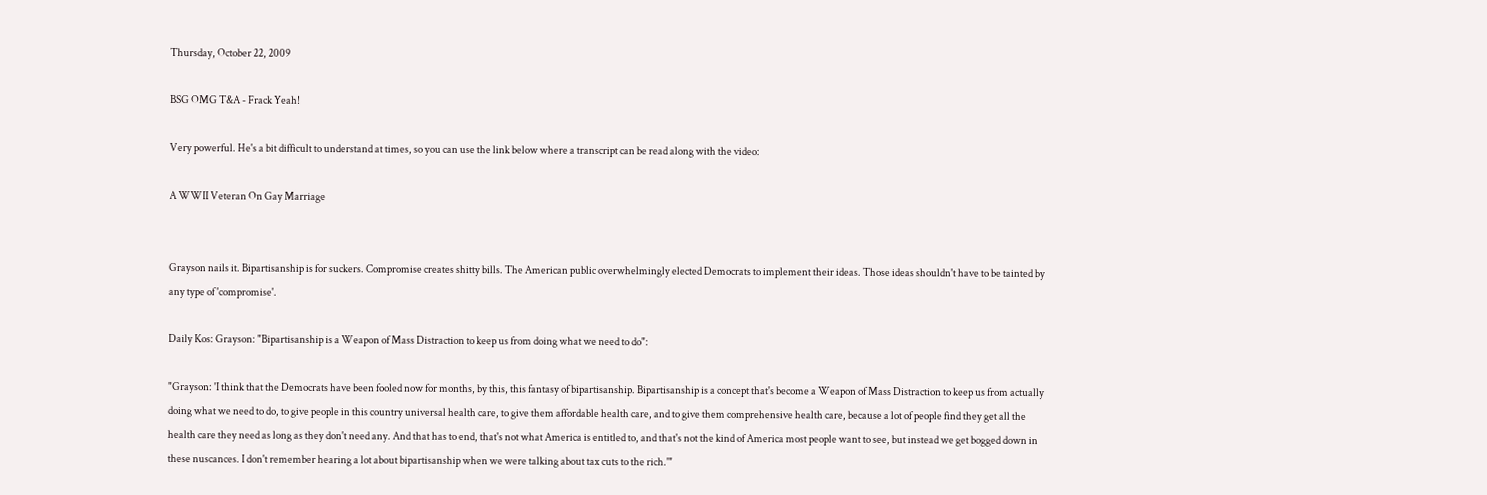Thursday, October 22, 2009

BSG OMG T&A - Frack Yeah!

Very powerful. He's a bit difficult to understand at times, so you can use the link below where a transcript can be read along with the video:

A WWII Veteran On Gay Marriage


Grayson nails it. Bipartisanship is for suckers. Compromise creates shitty bills. The American public overwhelmingly elected Democrats to implement their ideas. Those ideas shouldn't have to be tainted by any type of 'compromise'.

Daily Kos: Grayson: "Bipartisanship is a Weapon of Mass Distraction to keep us from doing what we need to do":

"Grayson: 'I think that the Democrats have been fooled now for months, by this, this fantasy of bipartisanship. Bipartisanship is a concept that's become a Weapon of Mass Distraction to keep us from actually doing what we need to do, to give people in this country universal health care, to give them affordable health care, and to give them comprehensive health care, because a lot of people find they get all the health care they need as long as they don't need any. And that has to end, that's not what America is entitled to, and that's not the kind of America most people want to see, but instead we get bogged down in these nuscances. I don't remember hearing a lot about bipartisanship when we were talking about tax cuts to the rich.'"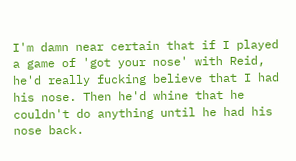I'm damn near certain that if I played a game of 'got your nose' with Reid, he'd really fucking believe that I had his nose. Then he'd whine that he couldn't do anything until he had his nose back.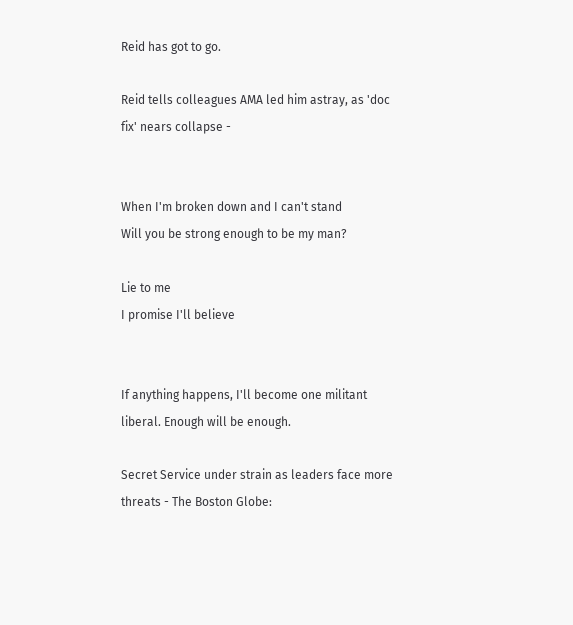Reid has got to go.

Reid tells colleagues AMA led him astray, as 'doc fix' nears collapse -


When I'm broken down and I can't stand
Will you be strong enough to be my man?

Lie to me
I promise I'll believe


If anything happens, I'll become one militant liberal. Enough will be enough.

Secret Service under strain as leaders face more threats - The Boston Globe: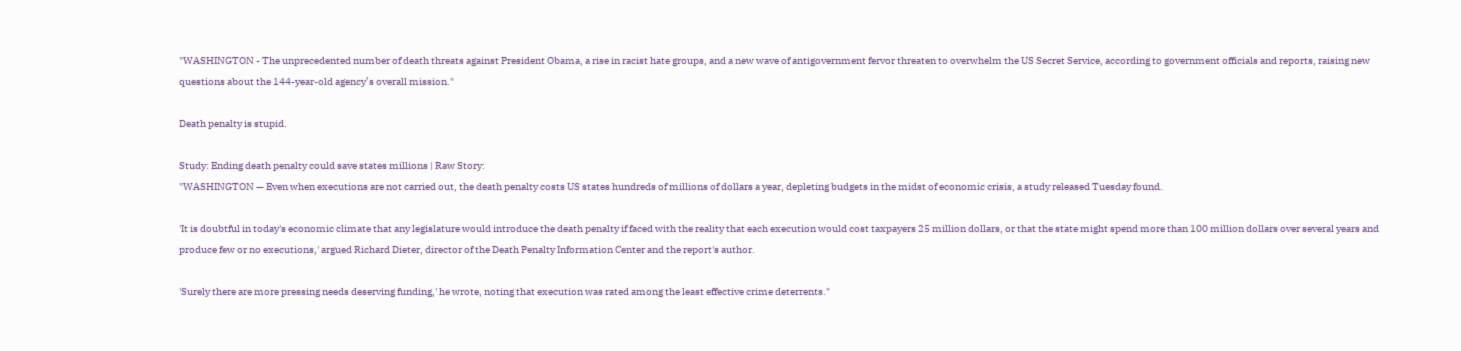"WASHINGTON - The unprecedented number of death threats against President Obama, a rise in racist hate groups, and a new wave of antigovernment fervor threaten to overwhelm the US Secret Service, according to government officials and reports, raising new questions about the 144-year-old agency’s overall mission."

Death penalty is stupid.

Study: Ending death penalty could save states millions | Raw Story:
"WASHINGTON — Even when executions are not carried out, the death penalty costs US states hundreds of millions of dollars a year, depleting budgets in the midst of economic crisis, a study released Tuesday found.

'It is doubtful in today's economic climate that any legislature would introduce the death penalty if faced with the reality that each execution would cost taxpayers 25 million dollars, or that the state might spend more than 100 million dollars over several years and produce few or no executions,' argued Richard Dieter, director of the Death Penalty Information Center and the report's author.

'Surely there are more pressing needs deserving funding,' he wrote, noting that execution was rated among the least effective crime deterrents."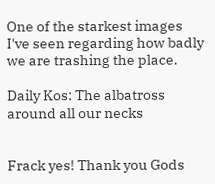One of the starkest images I've seen regarding how badly we are trashing the place.

Daily Kos: The albatross around all our necks


Frack yes! Thank you Gods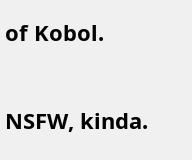of Kobol.

NSFW, kinda.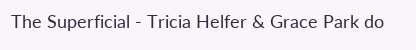The Superficial - Tricia Helfer & Grace Park do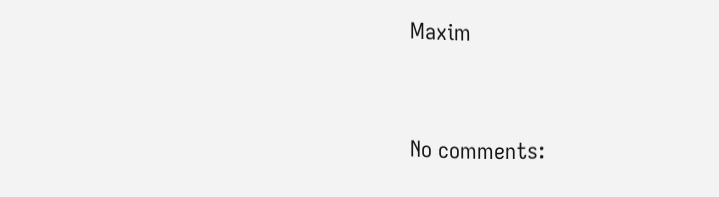Maxim


No comments: